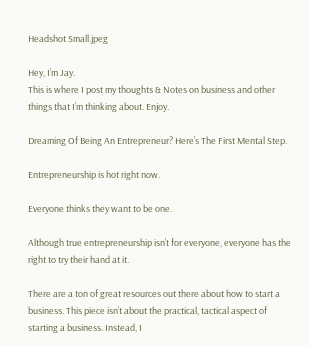Headshot Small.jpeg

Hey, I’m Jay.
This is where I post my thoughts & Notes on business and other things that I’m thinking about. Enjoy.

Dreaming Of Being An Entrepreneur? Here’s The First Mental Step.

Entrepreneurship is hot right now.

Everyone thinks they want to be one.

Although true entrepreneurship isn’t for everyone, everyone has the right to try their hand at it.

There are a ton of great resources out there about how to start a business. This piece isn’t about the practical, tactical aspect of starting a business. Instead, I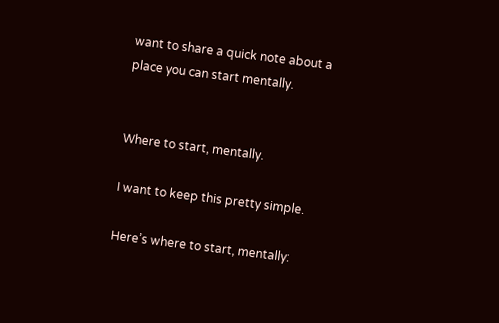want to share a quick note about a place you can start mentally.


Where to start, mentally.

I want to keep this pretty simple.

Here’s where to start, mentally: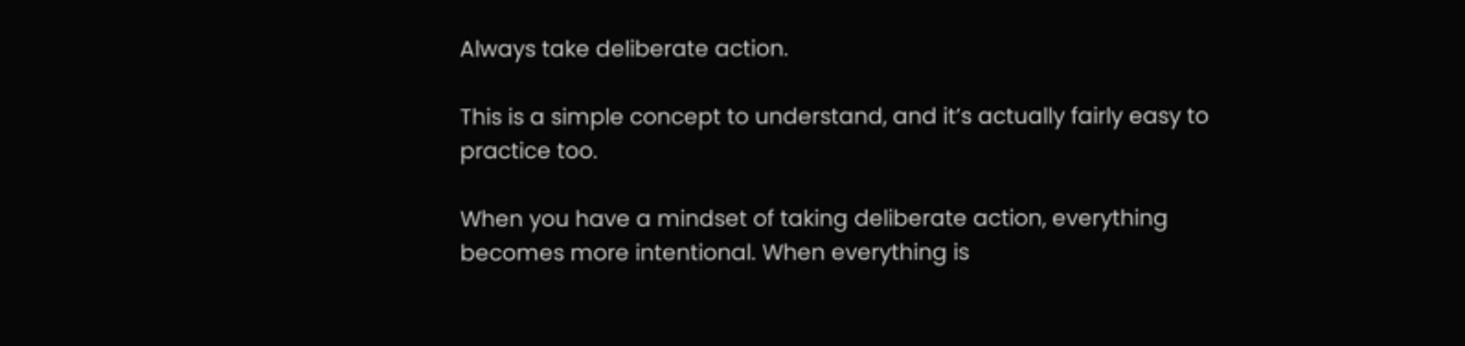Always take deliberate action.

This is a simple concept to understand, and it’s actually fairly easy to practice too.

When you have a mindset of taking deliberate action, everything becomes more intentional. When everything is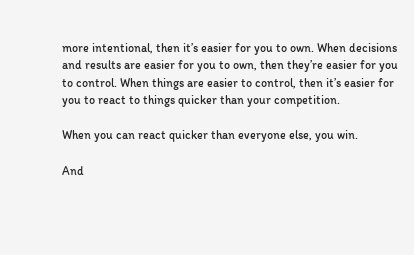more intentional, then it’s easier for you to own. When decisions and results are easier for you to own, then they’re easier for you to control. When things are easier to control, then it’s easier for you to react to things quicker than your competition.

When you can react quicker than everyone else, you win.

And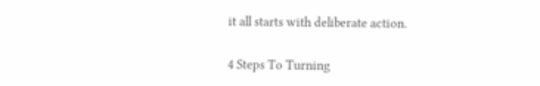it all starts with deliberate action.

4 Steps To Turning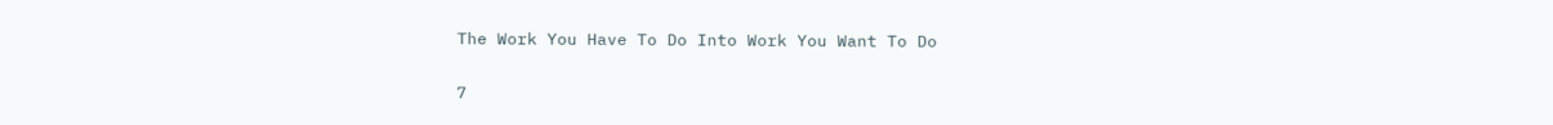The Work You Have To Do Into Work You Want To Do

7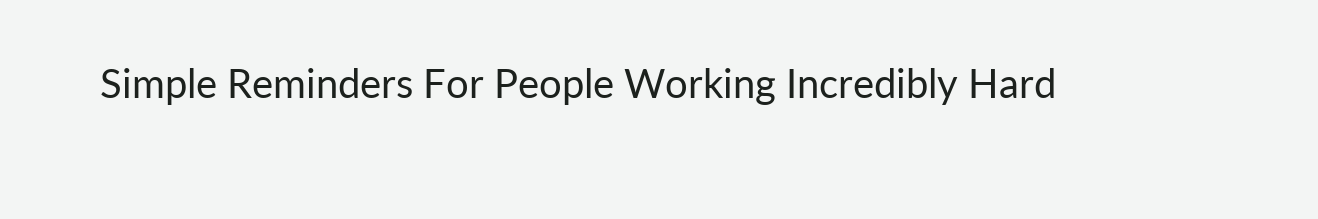Simple Reminders For People Working Incredibly Hard